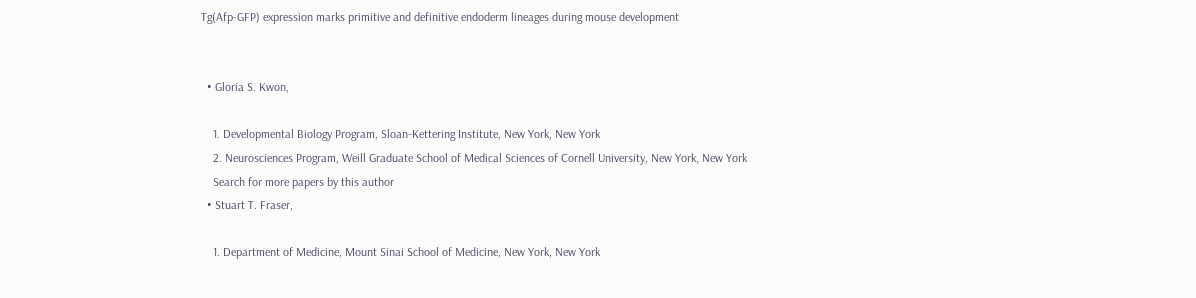Tg(Afp-GFP) expression marks primitive and definitive endoderm lineages during mouse development


  • Gloria S. Kwon,

    1. Developmental Biology Program, Sloan-Kettering Institute, New York, New York
    2. Neurosciences Program, Weill Graduate School of Medical Sciences of Cornell University, New York, New York
    Search for more papers by this author
  • Stuart T. Fraser,

    1. Department of Medicine, Mount Sinai School of Medicine, New York, New York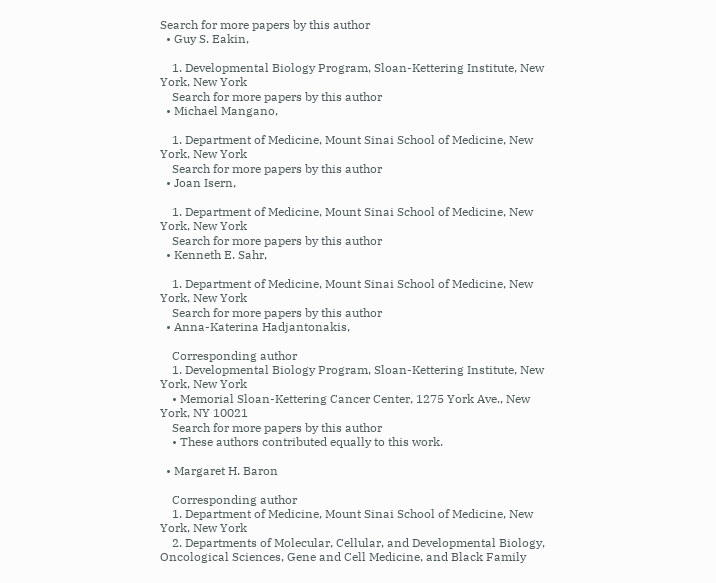Search for more papers by this author
  • Guy S. Eakin,

    1. Developmental Biology Program, Sloan-Kettering Institute, New York, New York
    Search for more papers by this author
  • Michael Mangano,

    1. Department of Medicine, Mount Sinai School of Medicine, New York, New York
    Search for more papers by this author
  • Joan Isern,

    1. Department of Medicine, Mount Sinai School of Medicine, New York, New York
    Search for more papers by this author
  • Kenneth E. Sahr,

    1. Department of Medicine, Mount Sinai School of Medicine, New York, New York
    Search for more papers by this author
  • Anna-Katerina Hadjantonakis,

    Corresponding author
    1. Developmental Biology Program, Sloan-Kettering Institute, New York, New York
    • Memorial Sloan-Kettering Cancer Center, 1275 York Ave., New York, NY 10021
    Search for more papers by this author
    • These authors contributed equally to this work.

  • Margaret H. Baron

    Corresponding author
    1. Department of Medicine, Mount Sinai School of Medicine, New York, New York
    2. Departments of Molecular, Cellular, and Developmental Biology, Oncological Sciences, Gene and Cell Medicine, and Black Family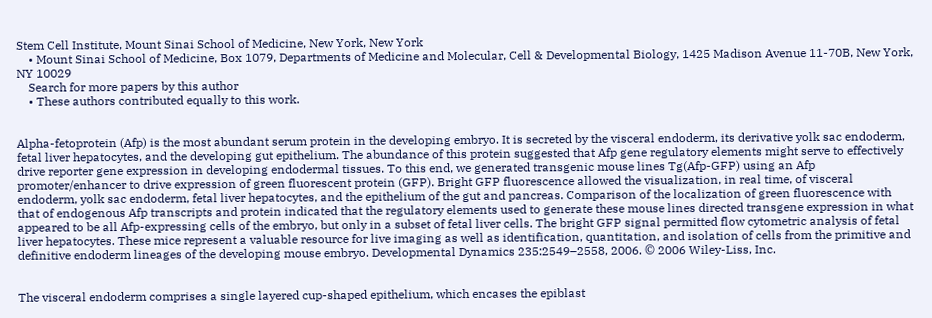Stem Cell Institute, Mount Sinai School of Medicine, New York, New York
    • Mount Sinai School of Medicine, Box 1079, Departments of Medicine and Molecular, Cell & Developmental Biology, 1425 Madison Avenue 11-70B, New York, NY 10029
    Search for more papers by this author
    • These authors contributed equally to this work.


Alpha-fetoprotein (Afp) is the most abundant serum protein in the developing embryo. It is secreted by the visceral endoderm, its derivative yolk sac endoderm, fetal liver hepatocytes, and the developing gut epithelium. The abundance of this protein suggested that Afp gene regulatory elements might serve to effectively drive reporter gene expression in developing endodermal tissues. To this end, we generated transgenic mouse lines Tg(Afp-GFP) using an Afp promoter/enhancer to drive expression of green fluorescent protein (GFP). Bright GFP fluorescence allowed the visualization, in real time, of visceral endoderm, yolk sac endoderm, fetal liver hepatocytes, and the epithelium of the gut and pancreas. Comparison of the localization of green fluorescence with that of endogenous Afp transcripts and protein indicated that the regulatory elements used to generate these mouse lines directed transgene expression in what appeared to be all Afp-expressing cells of the embryo, but only in a subset of fetal liver cells. The bright GFP signal permitted flow cytometric analysis of fetal liver hepatocytes. These mice represent a valuable resource for live imaging as well as identification, quantitation, and isolation of cells from the primitive and definitive endoderm lineages of the developing mouse embryo. Developmental Dynamics 235:2549–2558, 2006. © 2006 Wiley-Liss, Inc.


The visceral endoderm comprises a single layered cup-shaped epithelium, which encases the epiblast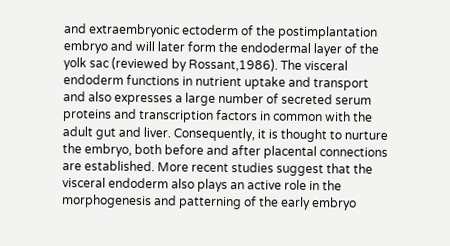and extraembryonic ectoderm of the postimplantation embryo and will later form the endodermal layer of the yolk sac (reviewed by Rossant,1986). The visceral endoderm functions in nutrient uptake and transport and also expresses a large number of secreted serum proteins and transcription factors in common with the adult gut and liver. Consequently, it is thought to nurture the embryo, both before and after placental connections are established. More recent studies suggest that the visceral endoderm also plays an active role in the morphogenesis and patterning of the early embryo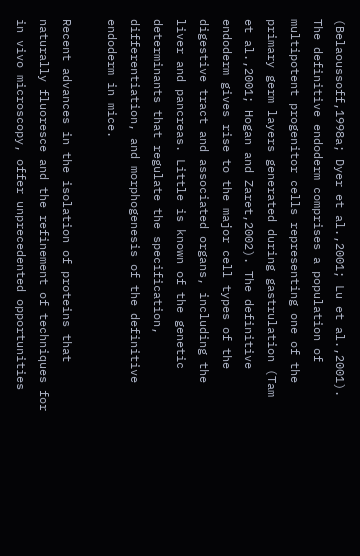(Belaoussoff,1998a; Dyer et al.,2001; Lu et al.,2001). The definitive endoderm comprises a population of multipotent progenitor cells representing one of the primary germ layers generated during gastrulation (Tam et al.,2001; Hogan and Zaret,2002). The definitive endoderm gives rise to the major cell types of the digestive tract and associated organs, including the liver and pancreas. Little is known of the genetic determinants that regulate the specification, differentiation, and morphogenesis of the definitive endoderm in mice.

Recent advances in the isolation of proteins that naturally fluoresce and the refinement of techniques for in vivo microscopy, offer unprecedented opportunities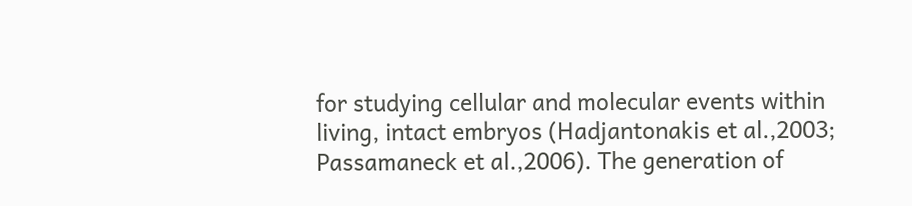for studying cellular and molecular events within living, intact embryos (Hadjantonakis et al.,2003; Passamaneck et al.,2006). The generation of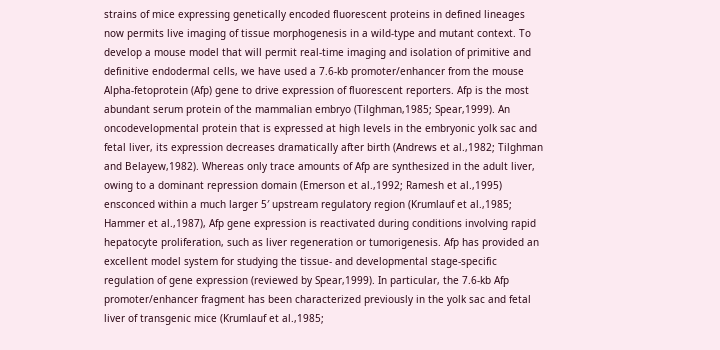strains of mice expressing genetically encoded fluorescent proteins in defined lineages now permits live imaging of tissue morphogenesis in a wild-type and mutant context. To develop a mouse model that will permit real-time imaging and isolation of primitive and definitive endodermal cells, we have used a 7.6-kb promoter/enhancer from the mouse Alpha-fetoprotein (Afp) gene to drive expression of fluorescent reporters. Afp is the most abundant serum protein of the mammalian embryo (Tilghman,1985; Spear,1999). An oncodevelopmental protein that is expressed at high levels in the embryonic yolk sac and fetal liver, its expression decreases dramatically after birth (Andrews et al.,1982; Tilghman and Belayew,1982). Whereas only trace amounts of Afp are synthesized in the adult liver, owing to a dominant repression domain (Emerson et al.,1992; Ramesh et al.,1995) ensconced within a much larger 5′ upstream regulatory region (Krumlauf et al.,1985; Hammer et al.,1987), Afp gene expression is reactivated during conditions involving rapid hepatocyte proliferation, such as liver regeneration or tumorigenesis. Afp has provided an excellent model system for studying the tissue- and developmental stage-specific regulation of gene expression (reviewed by Spear,1999). In particular, the 7.6-kb Afp promoter/enhancer fragment has been characterized previously in the yolk sac and fetal liver of transgenic mice (Krumlauf et al.,1985;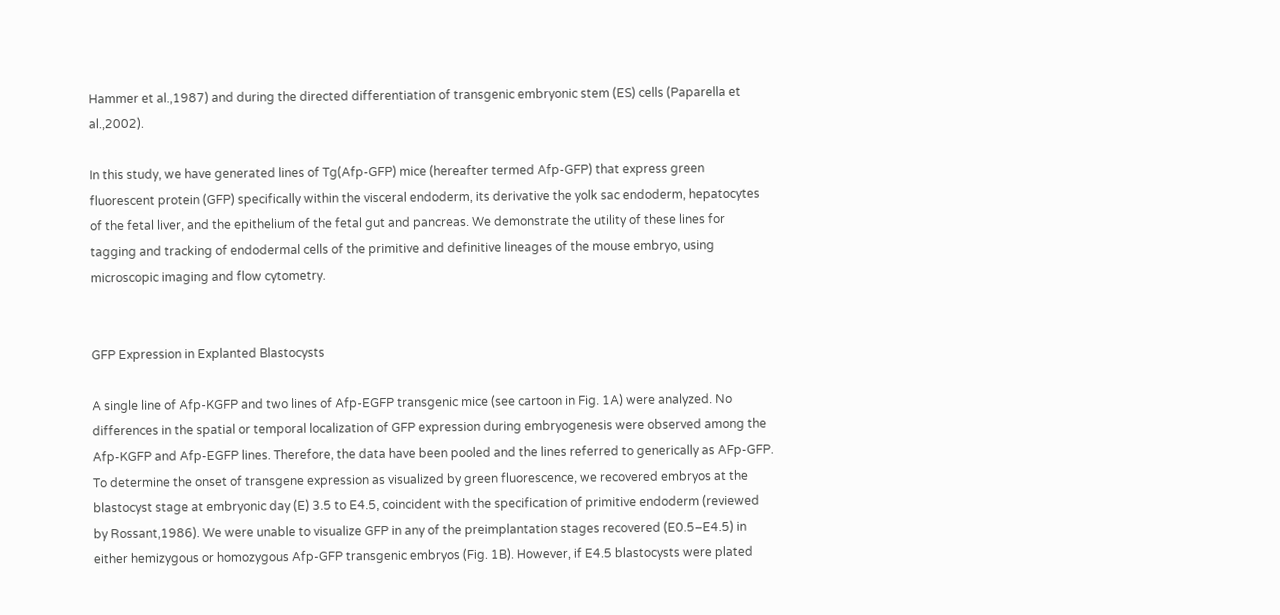Hammer et al.,1987) and during the directed differentiation of transgenic embryonic stem (ES) cells (Paparella et al.,2002).

In this study, we have generated lines of Tg(Afp-GFP) mice (hereafter termed Afp-GFP) that express green fluorescent protein (GFP) specifically within the visceral endoderm, its derivative the yolk sac endoderm, hepatocytes of the fetal liver, and the epithelium of the fetal gut and pancreas. We demonstrate the utility of these lines for tagging and tracking of endodermal cells of the primitive and definitive lineages of the mouse embryo, using microscopic imaging and flow cytometry.


GFP Expression in Explanted Blastocysts

A single line of Afp-KGFP and two lines of Afp-EGFP transgenic mice (see cartoon in Fig. 1A) were analyzed. No differences in the spatial or temporal localization of GFP expression during embryogenesis were observed among the Afp-KGFP and Afp-EGFP lines. Therefore, the data have been pooled and the lines referred to generically as AFp-GFP. To determine the onset of transgene expression as visualized by green fluorescence, we recovered embryos at the blastocyst stage at embryonic day (E) 3.5 to E4.5, coincident with the specification of primitive endoderm (reviewed by Rossant,1986). We were unable to visualize GFP in any of the preimplantation stages recovered (E0.5–E4.5) in either hemizygous or homozygous Afp-GFP transgenic embryos (Fig. 1B). However, if E4.5 blastocysts were plated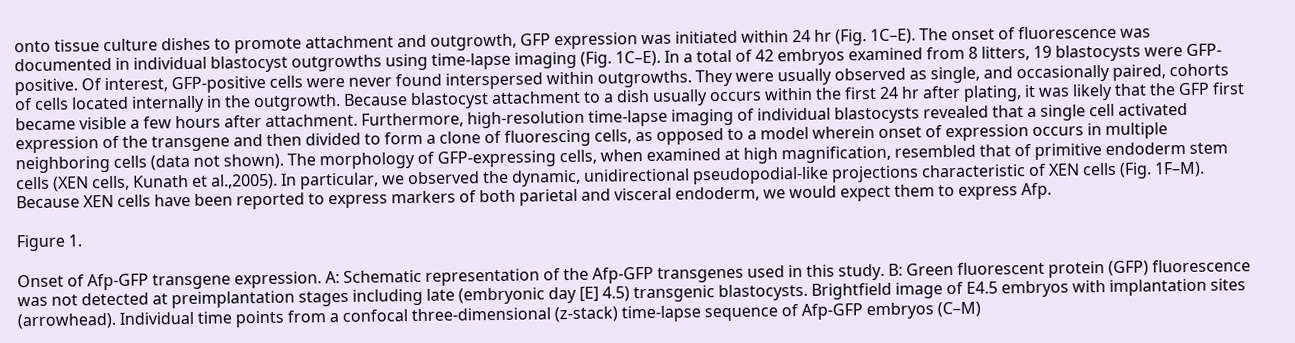onto tissue culture dishes to promote attachment and outgrowth, GFP expression was initiated within 24 hr (Fig. 1C–E). The onset of fluorescence was documented in individual blastocyst outgrowths using time-lapse imaging (Fig. 1C–E). In a total of 42 embryos examined from 8 litters, 19 blastocysts were GFP-positive. Of interest, GFP-positive cells were never found interspersed within outgrowths. They were usually observed as single, and occasionally paired, cohorts of cells located internally in the outgrowth. Because blastocyst attachment to a dish usually occurs within the first 24 hr after plating, it was likely that the GFP first became visible a few hours after attachment. Furthermore, high-resolution time-lapse imaging of individual blastocysts revealed that a single cell activated expression of the transgene and then divided to form a clone of fluorescing cells, as opposed to a model wherein onset of expression occurs in multiple neighboring cells (data not shown). The morphology of GFP-expressing cells, when examined at high magnification, resembled that of primitive endoderm stem cells (XEN cells, Kunath et al.,2005). In particular, we observed the dynamic, unidirectional pseudopodial-like projections characteristic of XEN cells (Fig. 1F–M). Because XEN cells have been reported to express markers of both parietal and visceral endoderm, we would expect them to express Afp.

Figure 1.

Onset of Afp-GFP transgene expression. A: Schematic representation of the Afp-GFP transgenes used in this study. B: Green fluorescent protein (GFP) fluorescence was not detected at preimplantation stages including late (embryonic day [E] 4.5) transgenic blastocysts. Brightfield image of E4.5 embryos with implantation sites (arrowhead). Individual time points from a confocal three-dimensional (z-stack) time-lapse sequence of Afp-GFP embryos (C–M)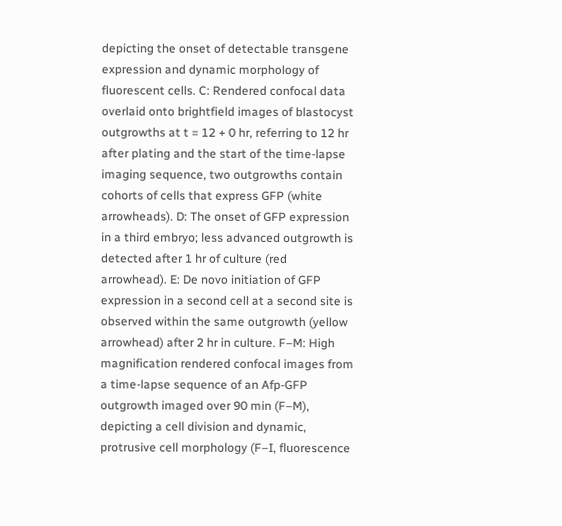depicting the onset of detectable transgene expression and dynamic morphology of fluorescent cells. C: Rendered confocal data overlaid onto brightfield images of blastocyst outgrowths at t = 12 + 0 hr, referring to 12 hr after plating and the start of the time-lapse imaging sequence, two outgrowths contain cohorts of cells that express GFP (white arrowheads). D: The onset of GFP expression in a third embryo; less advanced outgrowth is detected after 1 hr of culture (red arrowhead). E: De novo initiation of GFP expression in a second cell at a second site is observed within the same outgrowth (yellow arrowhead) after 2 hr in culture. F–M: High magnification rendered confocal images from a time-lapse sequence of an Afp-GFP outgrowth imaged over 90 min (F–M), depicting a cell division and dynamic, protrusive cell morphology (F–I, fluorescence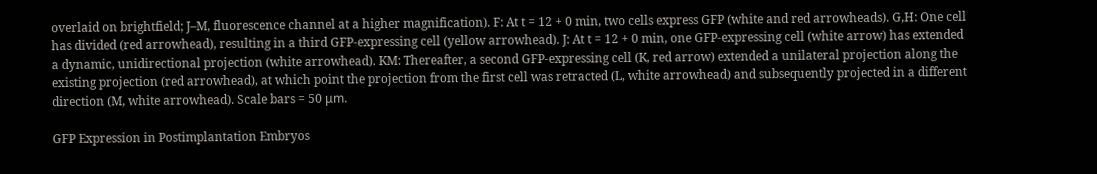overlaid on brightfield; J–M, fluorescence channel at a higher magnification). F: At t = 12 + 0 min, two cells express GFP (white and red arrowheads). G,H: One cell has divided (red arrowhead), resulting in a third GFP-expressing cell (yellow arrowhead). J: At t = 12 + 0 min, one GFP-expressing cell (white arrow) has extended a dynamic, unidirectional projection (white arrowhead). KM: Thereafter, a second GFP-expressing cell (K, red arrow) extended a unilateral projection along the existing projection (red arrowhead), at which point the projection from the first cell was retracted (L, white arrowhead) and subsequently projected in a different direction (M, white arrowhead). Scale bars = 50 μm.

GFP Expression in Postimplantation Embryos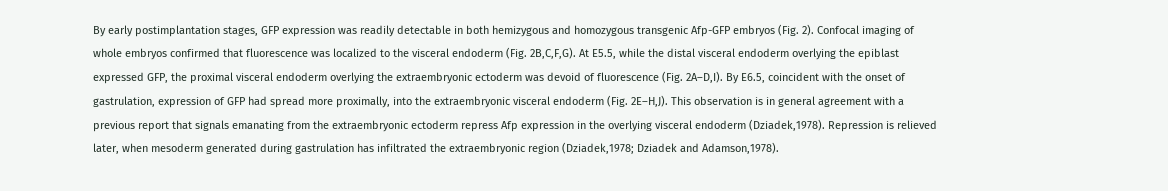By early postimplantation stages, GFP expression was readily detectable in both hemizygous and homozygous transgenic Afp-GFP embryos (Fig. 2). Confocal imaging of whole embryos confirmed that fluorescence was localized to the visceral endoderm (Fig. 2B,C,F,G). At E5.5, while the distal visceral endoderm overlying the epiblast expressed GFP, the proximal visceral endoderm overlying the extraembryonic ectoderm was devoid of fluorescence (Fig. 2A–D,I). By E6.5, coincident with the onset of gastrulation, expression of GFP had spread more proximally, into the extraembryonic visceral endoderm (Fig. 2E–H,J). This observation is in general agreement with a previous report that signals emanating from the extraembryonic ectoderm repress Afp expression in the overlying visceral endoderm (Dziadek,1978). Repression is relieved later, when mesoderm generated during gastrulation has infiltrated the extraembryonic region (Dziadek,1978; Dziadek and Adamson,1978).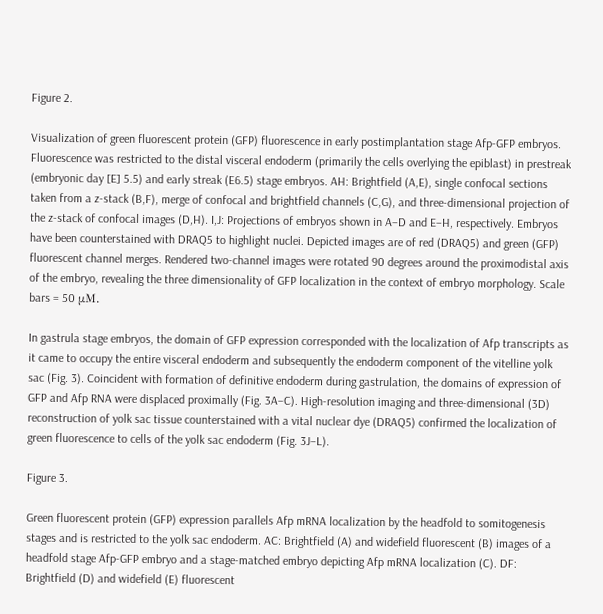Figure 2.

Visualization of green fluorescent protein (GFP) fluorescence in early postimplantation stage Afp-GFP embryos. Fluorescence was restricted to the distal visceral endoderm (primarily the cells overlying the epiblast) in prestreak (embryonic day [E] 5.5) and early streak (E6.5) stage embryos. AH: Brightfield (A,E), single confocal sections taken from a z-stack (B,F), merge of confocal and brightfield channels (C,G), and three-dimensional projection of the z-stack of confocal images (D,H). I,J: Projections of embryos shown in A–D and E–H, respectively. Embryos have been counterstained with DRAQ5 to highlight nuclei. Depicted images are of red (DRAQ5) and green (GFP) fluorescent channel merges. Rendered two-channel images were rotated 90 degrees around the proximodistal axis of the embryo, revealing the three dimensionality of GFP localization in the context of embryo morphology. Scale bars = 50 μM.

In gastrula stage embryos, the domain of GFP expression corresponded with the localization of Afp transcripts as it came to occupy the entire visceral endoderm and subsequently the endoderm component of the vitelline yolk sac (Fig. 3). Coincident with formation of definitive endoderm during gastrulation, the domains of expression of GFP and Afp RNA were displaced proximally (Fig. 3A–C). High-resolution imaging and three-dimensional (3D) reconstruction of yolk sac tissue counterstained with a vital nuclear dye (DRAQ5) confirmed the localization of green fluorescence to cells of the yolk sac endoderm (Fig. 3J–L).

Figure 3.

Green fluorescent protein (GFP) expression parallels Afp mRNA localization by the headfold to somitogenesis stages and is restricted to the yolk sac endoderm. AC: Brightfield (A) and widefield fluorescent (B) images of a headfold stage Afp-GFP embryo and a stage-matched embryo depicting Afp mRNA localization (C). DF: Brightfield (D) and widefield (E) fluorescent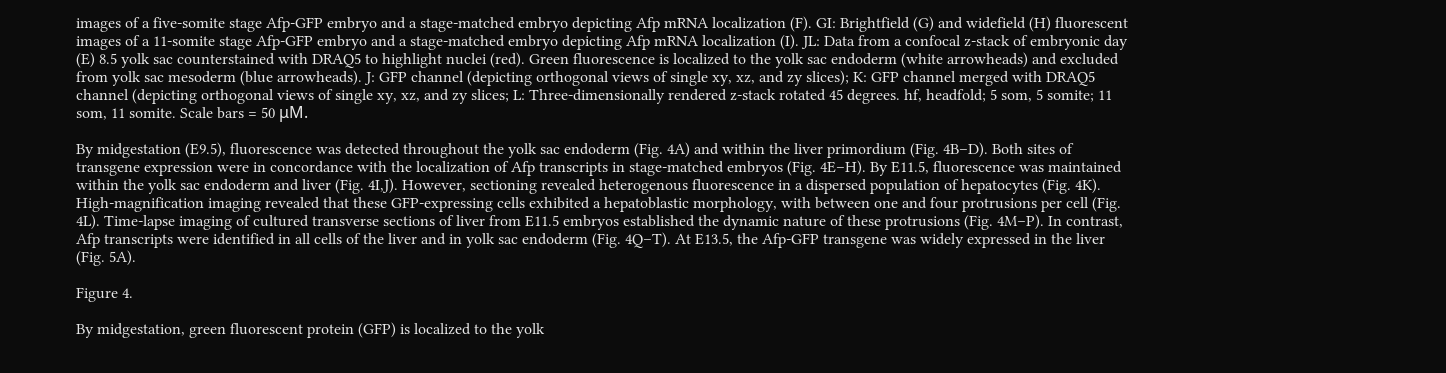images of a five-somite stage Afp-GFP embryo and a stage-matched embryo depicting Afp mRNA localization (F). GI: Brightfield (G) and widefield (H) fluorescent images of a 11-somite stage Afp-GFP embryo and a stage-matched embryo depicting Afp mRNA localization (I). JL: Data from a confocal z-stack of embryonic day (E) 8.5 yolk sac counterstained with DRAQ5 to highlight nuclei (red). Green fluorescence is localized to the yolk sac endoderm (white arrowheads) and excluded from yolk sac mesoderm (blue arrowheads). J: GFP channel (depicting orthogonal views of single xy, xz, and zy slices); K: GFP channel merged with DRAQ5 channel (depicting orthogonal views of single xy, xz, and zy slices; L: Three-dimensionally rendered z-stack rotated 45 degrees. hf, headfold; 5 som, 5 somite; 11 som, 11 somite. Scale bars = 50 μM.

By midgestation (E9.5), fluorescence was detected throughout the yolk sac endoderm (Fig. 4A) and within the liver primordium (Fig. 4B–D). Both sites of transgene expression were in concordance with the localization of Afp transcripts in stage-matched embryos (Fig. 4E–H). By E11.5, fluorescence was maintained within the yolk sac endoderm and liver (Fig. 4I,J). However, sectioning revealed heterogenous fluorescence in a dispersed population of hepatocytes (Fig. 4K). High-magnification imaging revealed that these GFP-expressing cells exhibited a hepatoblastic morphology, with between one and four protrusions per cell (Fig. 4L). Time-lapse imaging of cultured transverse sections of liver from E11.5 embryos established the dynamic nature of these protrusions (Fig. 4M–P). In contrast, Afp transcripts were identified in all cells of the liver and in yolk sac endoderm (Fig. 4Q–T). At E13.5, the Afp-GFP transgene was widely expressed in the liver (Fig. 5A).

Figure 4.

By midgestation, green fluorescent protein (GFP) is localized to the yolk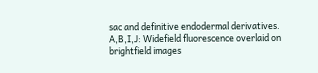sac and definitive endodermal derivatives. A,B,I,J: Widefield fluorescence overlaid on brightfield images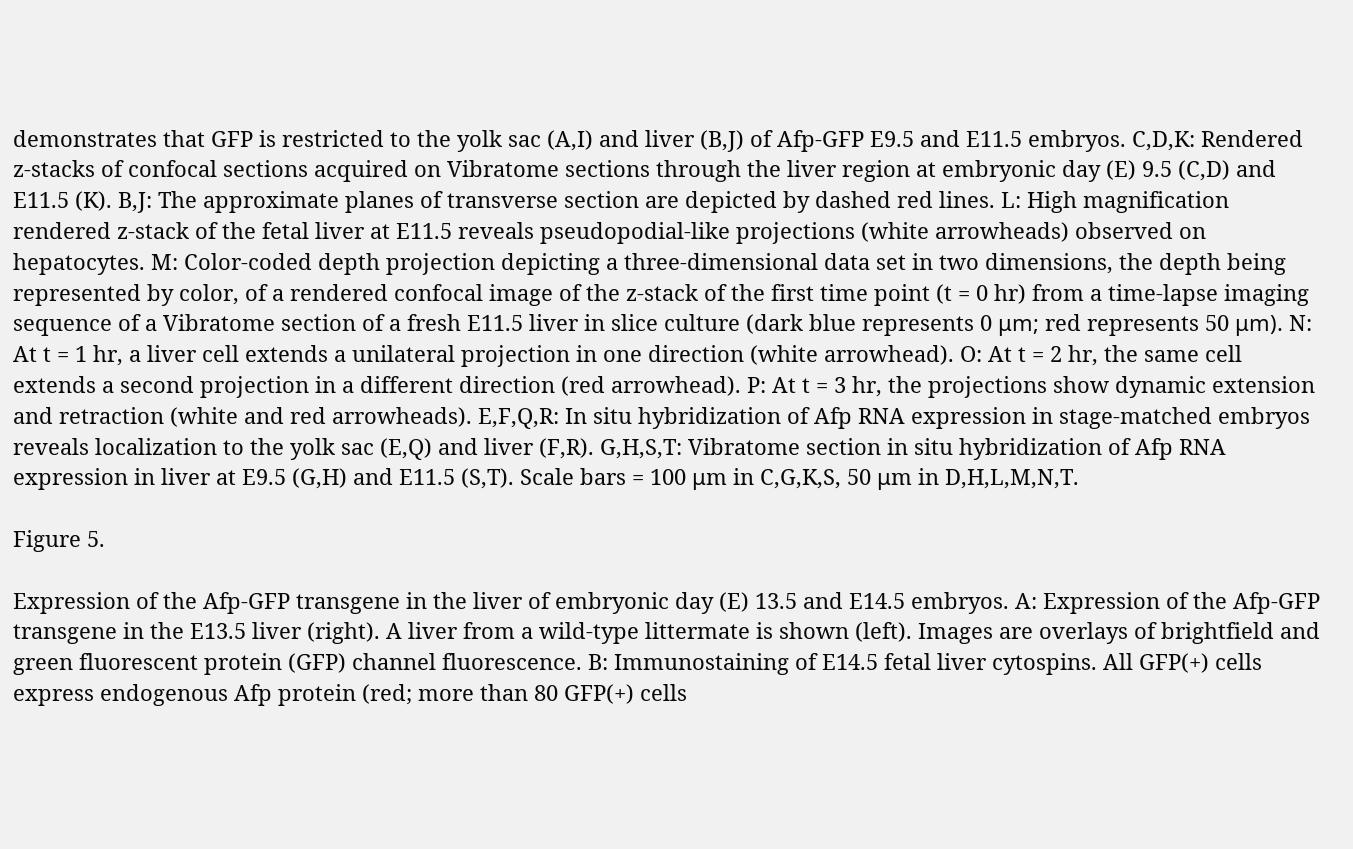demonstrates that GFP is restricted to the yolk sac (A,I) and liver (B,J) of Afp-GFP E9.5 and E11.5 embryos. C,D,K: Rendered z-stacks of confocal sections acquired on Vibratome sections through the liver region at embryonic day (E) 9.5 (C,D) and E11.5 (K). B,J: The approximate planes of transverse section are depicted by dashed red lines. L: High magnification rendered z-stack of the fetal liver at E11.5 reveals pseudopodial-like projections (white arrowheads) observed on hepatocytes. M: Color-coded depth projection depicting a three-dimensional data set in two dimensions, the depth being represented by color, of a rendered confocal image of the z-stack of the first time point (t = 0 hr) from a time-lapse imaging sequence of a Vibratome section of a fresh E11.5 liver in slice culture (dark blue represents 0 μm; red represents 50 μm). N: At t = 1 hr, a liver cell extends a unilateral projection in one direction (white arrowhead). O: At t = 2 hr, the same cell extends a second projection in a different direction (red arrowhead). P: At t = 3 hr, the projections show dynamic extension and retraction (white and red arrowheads). E,F,Q,R: In situ hybridization of Afp RNA expression in stage-matched embryos reveals localization to the yolk sac (E,Q) and liver (F,R). G,H,S,T: Vibratome section in situ hybridization of Afp RNA expression in liver at E9.5 (G,H) and E11.5 (S,T). Scale bars = 100 μm in C,G,K,S, 50 μm in D,H,L,M,N,T.

Figure 5.

Expression of the Afp-GFP transgene in the liver of embryonic day (E) 13.5 and E14.5 embryos. A: Expression of the Afp-GFP transgene in the E13.5 liver (right). A liver from a wild-type littermate is shown (left). Images are overlays of brightfield and green fluorescent protein (GFP) channel fluorescence. B: Immunostaining of E14.5 fetal liver cytospins. All GFP(+) cells express endogenous Afp protein (red; more than 80 GFP(+) cells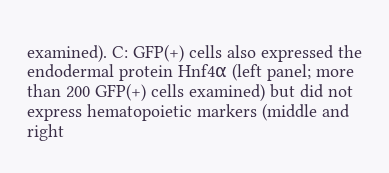examined). C: GFP(+) cells also expressed the endodermal protein Hnf4α (left panel; more than 200 GFP(+) cells examined) but did not express hematopoietic markers (middle and right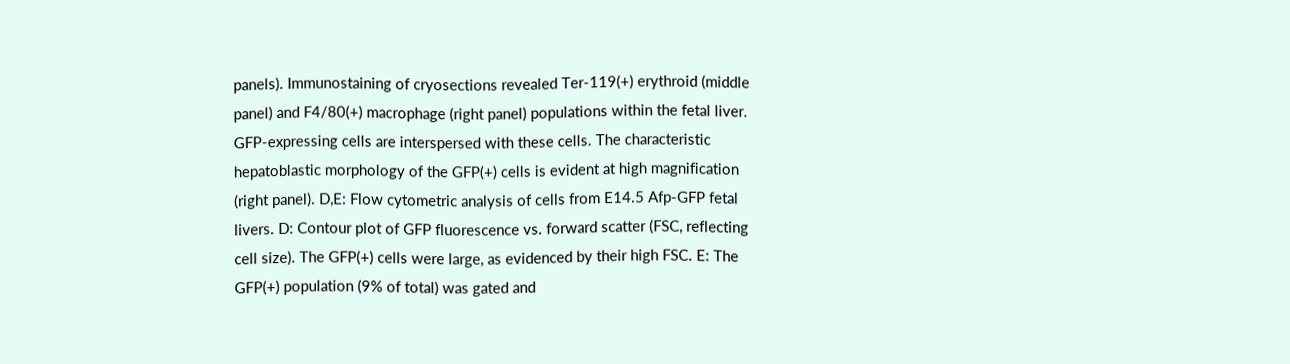panels). Immunostaining of cryosections revealed Ter-119(+) erythroid (middle panel) and F4/80(+) macrophage (right panel) populations within the fetal liver. GFP-expressing cells are interspersed with these cells. The characteristic hepatoblastic morphology of the GFP(+) cells is evident at high magnification (right panel). D,E: Flow cytometric analysis of cells from E14.5 Afp-GFP fetal livers. D: Contour plot of GFP fluorescence vs. forward scatter (FSC, reflecting cell size). The GFP(+) cells were large, as evidenced by their high FSC. E: The GFP(+) population (9% of total) was gated and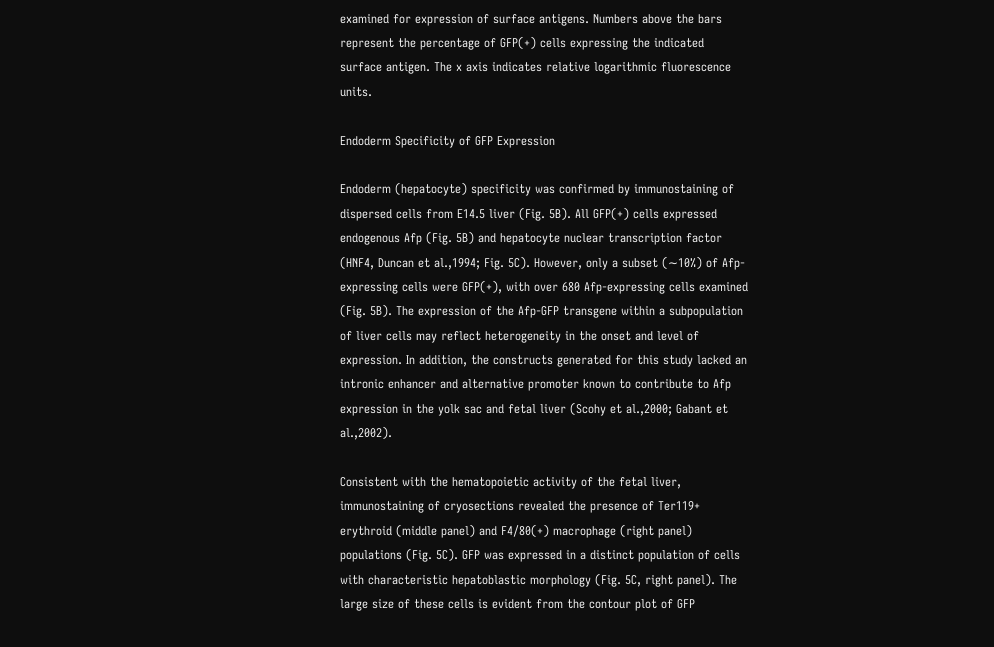examined for expression of surface antigens. Numbers above the bars represent the percentage of GFP(+) cells expressing the indicated surface antigen. The x axis indicates relative logarithmic fluorescence units.

Endoderm Specificity of GFP Expression

Endoderm (hepatocyte) specificity was confirmed by immunostaining of dispersed cells from E14.5 liver (Fig. 5B). All GFP(+) cells expressed endogenous Afp (Fig. 5B) and hepatocyte nuclear transcription factor (HNF4, Duncan et al.,1994; Fig. 5C). However, only a subset (∼10%) of Afp-expressing cells were GFP(+), with over 680 Afp-expressing cells examined (Fig. 5B). The expression of the Afp-GFP transgene within a subpopulation of liver cells may reflect heterogeneity in the onset and level of expression. In addition, the constructs generated for this study lacked an intronic enhancer and alternative promoter known to contribute to Afp expression in the yolk sac and fetal liver (Scohy et al.,2000; Gabant et al.,2002).

Consistent with the hematopoietic activity of the fetal liver, immunostaining of cryosections revealed the presence of Ter119+ erythroid (middle panel) and F4/80(+) macrophage (right panel) populations (Fig. 5C). GFP was expressed in a distinct population of cells with characteristic hepatoblastic morphology (Fig. 5C, right panel). The large size of these cells is evident from the contour plot of GFP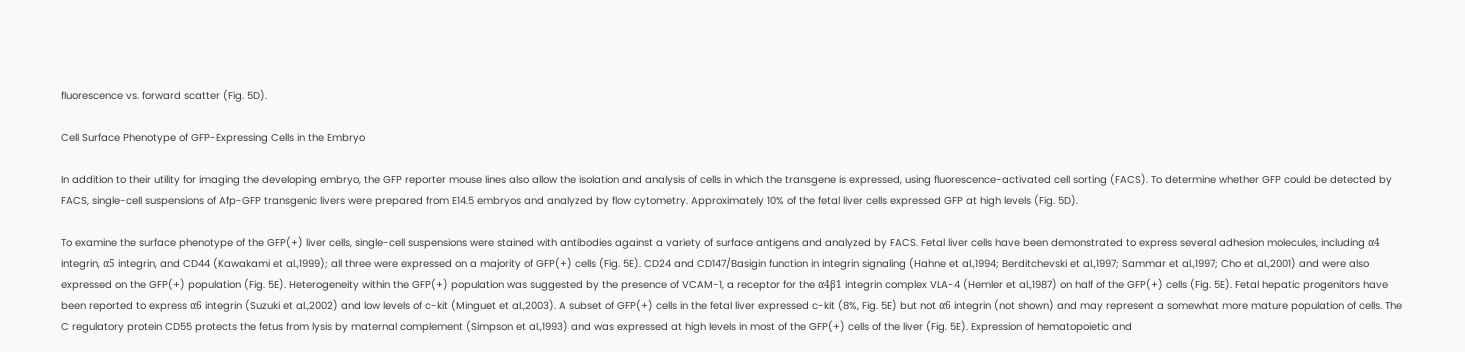fluorescence vs. forward scatter (Fig. 5D).

Cell Surface Phenotype of GFP-Expressing Cells in the Embryo

In addition to their utility for imaging the developing embryo, the GFP reporter mouse lines also allow the isolation and analysis of cells in which the transgene is expressed, using fluorescence-activated cell sorting (FACS). To determine whether GFP could be detected by FACS, single-cell suspensions of Afp-GFP transgenic livers were prepared from E14.5 embryos and analyzed by flow cytometry. Approximately 10% of the fetal liver cells expressed GFP at high levels (Fig. 5D).

To examine the surface phenotype of the GFP(+) liver cells, single-cell suspensions were stained with antibodies against a variety of surface antigens and analyzed by FACS. Fetal liver cells have been demonstrated to express several adhesion molecules, including α4 integrin, α5 integrin, and CD44 (Kawakami et al.,1999); all three were expressed on a majority of GFP(+) cells (Fig. 5E). CD24 and CD147/Basigin function in integrin signaling (Hahne et al.,1994; Berditchevski et al.,1997; Sammar et al.,1997; Cho et al.,2001) and were also expressed on the GFP(+) population (Fig. 5E). Heterogeneity within the GFP(+) population was suggested by the presence of VCAM-1, a receptor for the α4β1 integrin complex VLA-4 (Hemler et al.,1987) on half of the GFP(+) cells (Fig. 5E). Fetal hepatic progenitors have been reported to express α6 integrin (Suzuki et al.,2002) and low levels of c-kit (Minguet et al.,2003). A subset of GFP(+) cells in the fetal liver expressed c-kit (8%, Fig. 5E) but not α6 integrin (not shown) and may represent a somewhat more mature population of cells. The C regulatory protein CD55 protects the fetus from lysis by maternal complement (Simpson et al.,1993) and was expressed at high levels in most of the GFP(+) cells of the liver (Fig. 5E). Expression of hematopoietic and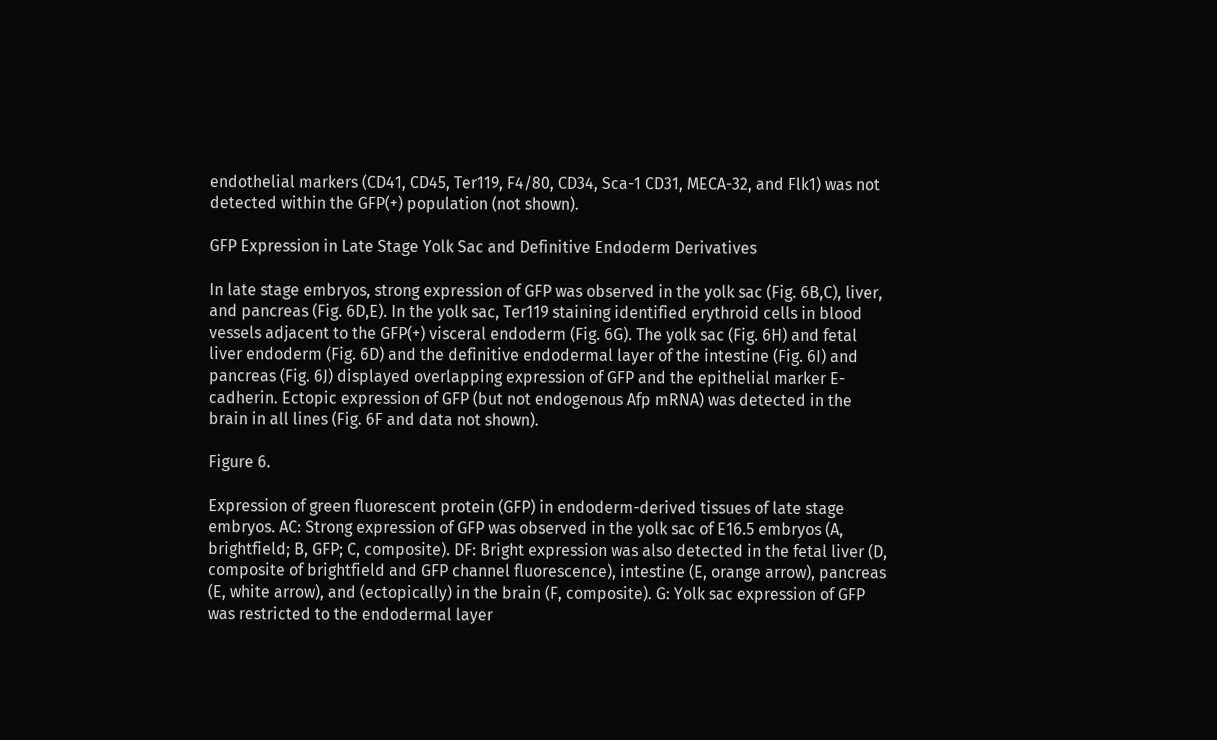endothelial markers (CD41, CD45, Ter119, F4/80, CD34, Sca-1 CD31, MECA-32, and Flk1) was not detected within the GFP(+) population (not shown).

GFP Expression in Late Stage Yolk Sac and Definitive Endoderm Derivatives

In late stage embryos, strong expression of GFP was observed in the yolk sac (Fig. 6B,C), liver, and pancreas (Fig. 6D,E). In the yolk sac, Ter119 staining identified erythroid cells in blood vessels adjacent to the GFP(+) visceral endoderm (Fig. 6G). The yolk sac (Fig. 6H) and fetal liver endoderm (Fig. 6D) and the definitive endodermal layer of the intestine (Fig. 6I) and pancreas (Fig. 6J) displayed overlapping expression of GFP and the epithelial marker E-cadherin. Ectopic expression of GFP (but not endogenous Afp mRNA) was detected in the brain in all lines (Fig. 6F and data not shown).

Figure 6.

Expression of green fluorescent protein (GFP) in endoderm-derived tissues of late stage embryos. AC: Strong expression of GFP was observed in the yolk sac of E16.5 embryos (A, brightfield; B, GFP; C, composite). DF: Bright expression was also detected in the fetal liver (D, composite of brightfield and GFP channel fluorescence), intestine (E, orange arrow), pancreas (E, white arrow), and (ectopically) in the brain (F, composite). G: Yolk sac expression of GFP was restricted to the endodermal layer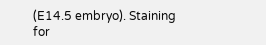(E14.5 embryo). Staining for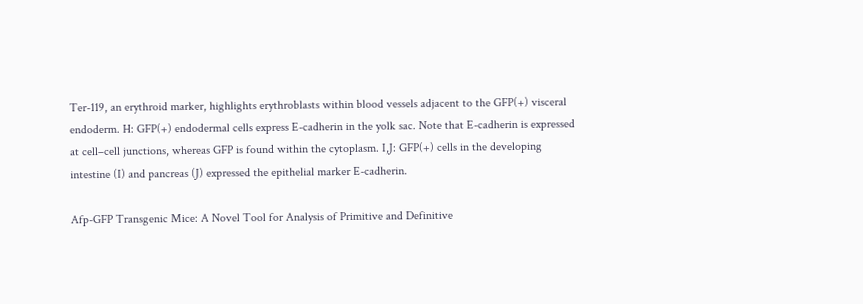Ter-119, an erythroid marker, highlights erythroblasts within blood vessels adjacent to the GFP(+) visceral endoderm. H: GFP(+) endodermal cells express E-cadherin in the yolk sac. Note that E-cadherin is expressed at cell–cell junctions, whereas GFP is found within the cytoplasm. I,J: GFP(+) cells in the developing intestine (I) and pancreas (J) expressed the epithelial marker E-cadherin.

Afp-GFP Transgenic Mice: A Novel Tool for Analysis of Primitive and Definitive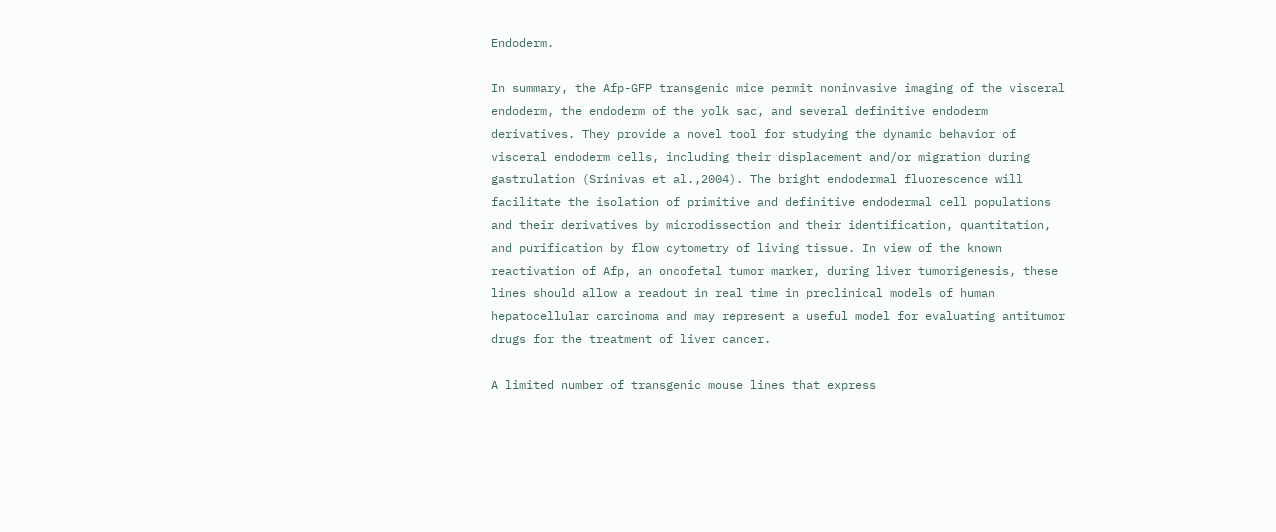Endoderm.

In summary, the Afp-GFP transgenic mice permit noninvasive imaging of the visceral endoderm, the endoderm of the yolk sac, and several definitive endoderm derivatives. They provide a novel tool for studying the dynamic behavior of visceral endoderm cells, including their displacement and/or migration during gastrulation (Srinivas et al.,2004). The bright endodermal fluorescence will facilitate the isolation of primitive and definitive endodermal cell populations and their derivatives by microdissection and their identification, quantitation, and purification by flow cytometry of living tissue. In view of the known reactivation of Afp, an oncofetal tumor marker, during liver tumorigenesis, these lines should allow a readout in real time in preclinical models of human hepatocellular carcinoma and may represent a useful model for evaluating antitumor drugs for the treatment of liver cancer.

A limited number of transgenic mouse lines that express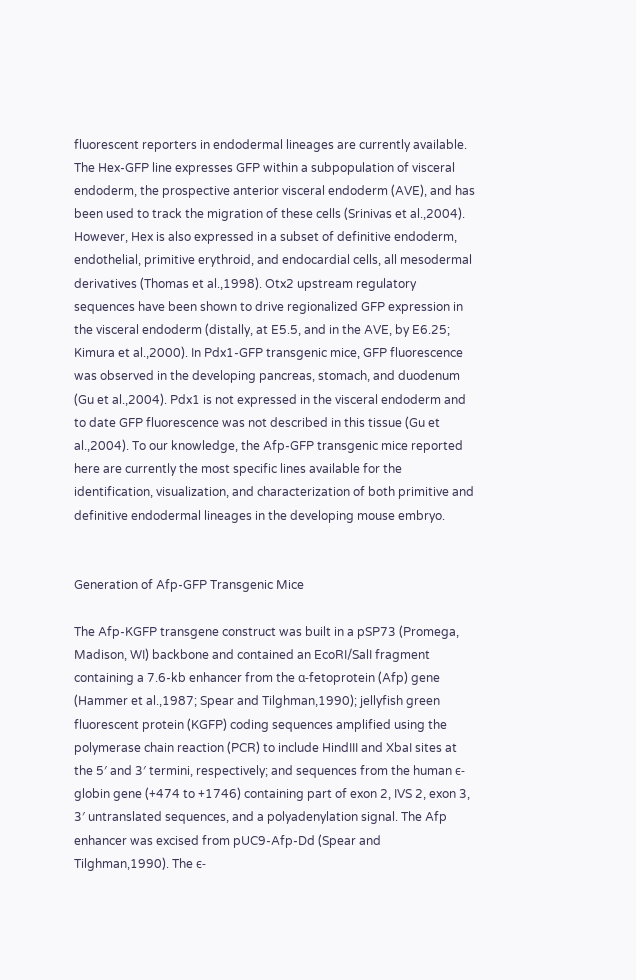fluorescent reporters in endodermal lineages are currently available. The Hex-GFP line expresses GFP within a subpopulation of visceral endoderm, the prospective anterior visceral endoderm (AVE), and has been used to track the migration of these cells (Srinivas et al.,2004). However, Hex is also expressed in a subset of definitive endoderm, endothelial, primitive erythroid, and endocardial cells, all mesodermal derivatives (Thomas et al.,1998). Otx2 upstream regulatory sequences have been shown to drive regionalized GFP expression in the visceral endoderm (distally, at E5.5, and in the AVE, by E6.25; Kimura et al.,2000). In Pdx1-GFP transgenic mice, GFP fluorescence was observed in the developing pancreas, stomach, and duodenum (Gu et al.,2004). Pdx1 is not expressed in the visceral endoderm and to date GFP fluorescence was not described in this tissue (Gu et al.,2004). To our knowledge, the Afp-GFP transgenic mice reported here are currently the most specific lines available for the identification, visualization, and characterization of both primitive and definitive endodermal lineages in the developing mouse embryo.


Generation of Afp-GFP Transgenic Mice

The Afp-KGFP transgene construct was built in a pSP73 (Promega, Madison, WI) backbone and contained an EcoRI/SalI fragment containing a 7.6-kb enhancer from the α-fetoprotein (Afp) gene (Hammer et al.,1987; Spear and Tilghman,1990); jellyfish green fluorescent protein (KGFP) coding sequences amplified using the polymerase chain reaction (PCR) to include HindIII and XbaI sites at the 5′ and 3′ termini, respectively; and sequences from the human ϵ-globin gene (+474 to +1746) containing part of exon 2, IVS 2, exon 3, 3′ untranslated sequences, and a polyadenylation signal. The Afp enhancer was excised from pUC9-Afp-Dd (Spear and Tilghman,1990). The ϵ-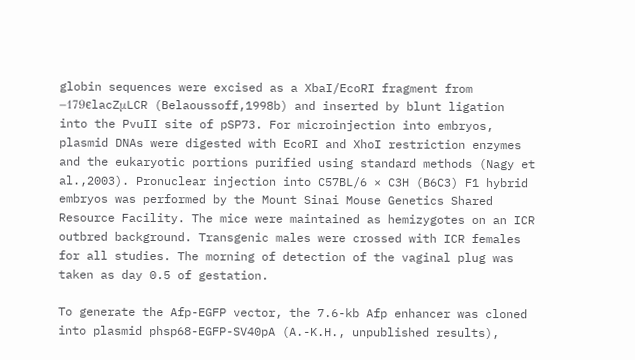globin sequences were excised as a XbaI/EcoRI fragment from −179ϵlacZμLCR (Belaoussoff,1998b) and inserted by blunt ligation into the PvuII site of pSP73. For microinjection into embryos, plasmid DNAs were digested with EcoRI and XhoI restriction enzymes and the eukaryotic portions purified using standard methods (Nagy et al.,2003). Pronuclear injection into C57BL/6 × C3H (B6C3) F1 hybrid embryos was performed by the Mount Sinai Mouse Genetics Shared Resource Facility. The mice were maintained as hemizygotes on an ICR outbred background. Transgenic males were crossed with ICR females for all studies. The morning of detection of the vaginal plug was taken as day 0.5 of gestation.

To generate the Afp-EGFP vector, the 7.6-kb Afp enhancer was cloned into plasmid phsp68-EGFP-SV40pA (A.-K.H., unpublished results),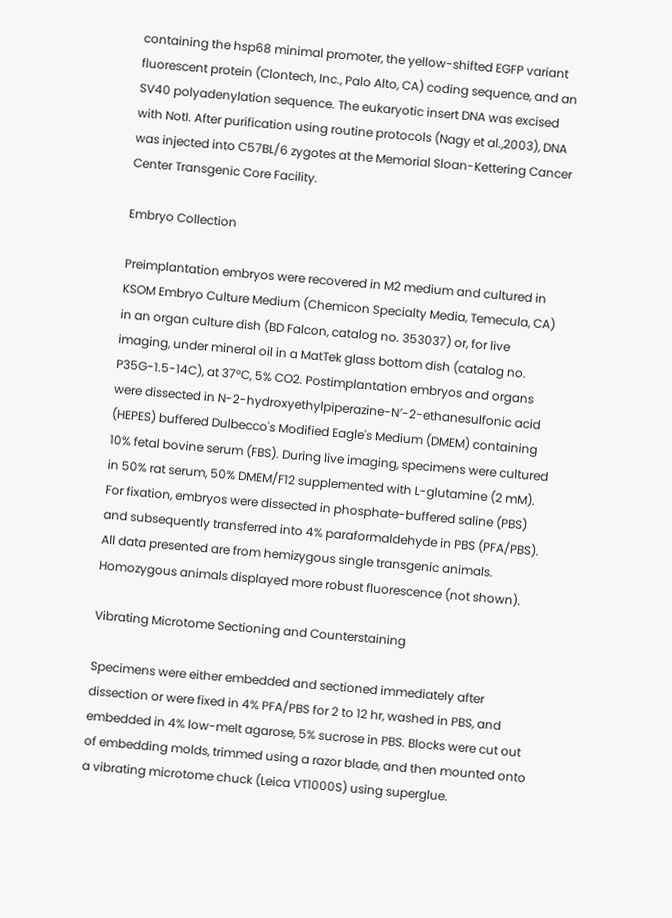containing the hsp68 minimal promoter, the yellow-shifted EGFP variant fluorescent protein (Clontech, Inc., Palo Alto, CA) coding sequence, and an SV40 polyadenylation sequence. The eukaryotic insert DNA was excised with NotI. After purification using routine protocols (Nagy et al.,2003), DNA was injected into C57BL/6 zygotes at the Memorial Sloan-Kettering Cancer Center Transgenic Core Facility.

Embryo Collection

Preimplantation embryos were recovered in M2 medium and cultured in KSOM Embryo Culture Medium (Chemicon Specialty Media, Temecula, CA) in an organ culture dish (BD Falcon, catalog no. 353037) or, for live imaging, under mineral oil in a MatTek glass bottom dish (catalog no. P35G-1.5-14C), at 37°C, 5% CO2. Postimplantation embryos and organs were dissected in N-2-hydroxyethylpiperazine-N′-2-ethanesulfonic acid (HEPES) buffered Dulbecco's Modified Eagle's Medium (DMEM) containing 10% fetal bovine serum (FBS). During live imaging, specimens were cultured in 50% rat serum, 50% DMEM/F12 supplemented with L-glutamine (2 mM). For fixation, embryos were dissected in phosphate-buffered saline (PBS) and subsequently transferred into 4% paraformaldehyde in PBS (PFA/PBS). All data presented are from hemizygous single transgenic animals. Homozygous animals displayed more robust fluorescence (not shown).

Vibrating Microtome Sectioning and Counterstaining

Specimens were either embedded and sectioned immediately after dissection or were fixed in 4% PFA/PBS for 2 to 12 hr, washed in PBS, and embedded in 4% low-melt agarose, 5% sucrose in PBS. Blocks were cut out of embedding molds, trimmed using a razor blade, and then mounted onto a vibrating microtome chuck (Leica VT1000S) using superglue.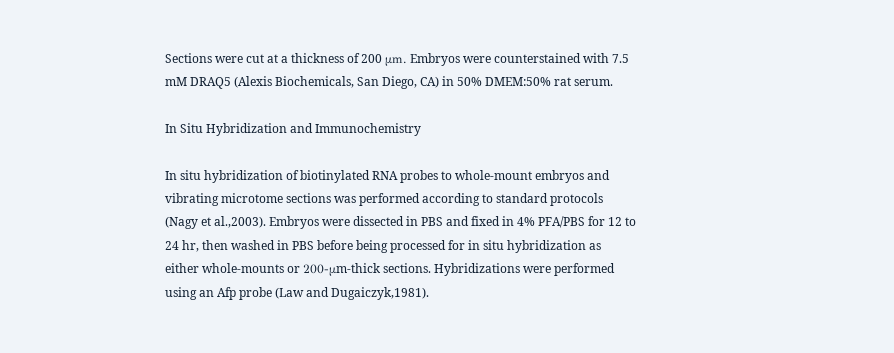Sections were cut at a thickness of 200 μm. Embryos were counterstained with 7.5 mM DRAQ5 (Alexis Biochemicals, San Diego, CA) in 50% DMEM:50% rat serum.

In Situ Hybridization and Immunochemistry

In situ hybridization of biotinylated RNA probes to whole-mount embryos and vibrating microtome sections was performed according to standard protocols (Nagy et al.,2003). Embryos were dissected in PBS and fixed in 4% PFA/PBS for 12 to 24 hr, then washed in PBS before being processed for in situ hybridization as either whole-mounts or 200-μm-thick sections. Hybridizations were performed using an Afp probe (Law and Dugaiczyk,1981).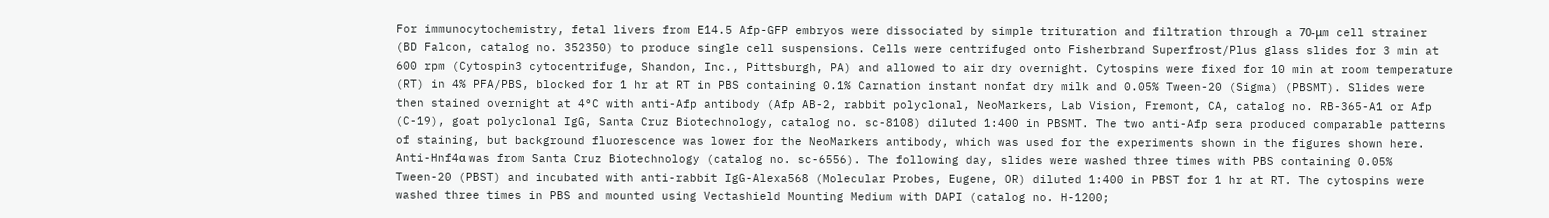For immunocytochemistry, fetal livers from E14.5 Afp-GFP embryos were dissociated by simple trituration and filtration through a 70-μm cell strainer (BD Falcon, catalog no. 352350) to produce single cell suspensions. Cells were centrifuged onto Fisherbrand Superfrost/Plus glass slides for 3 min at 600 rpm (Cytospin3 cytocentrifuge, Shandon, Inc., Pittsburgh, PA) and allowed to air dry overnight. Cytospins were fixed for 10 min at room temperature (RT) in 4% PFA/PBS, blocked for 1 hr at RT in PBS containing 0.1% Carnation instant nonfat dry milk and 0.05% Tween-20 (Sigma) (PBSMT). Slides were then stained overnight at 4°C with anti-Afp antibody (Afp AB-2, rabbit polyclonal, NeoMarkers, Lab Vision, Fremont, CA, catalog no. RB-365-A1 or Afp (C-19), goat polyclonal IgG, Santa Cruz Biotechnology, catalog no. sc-8108) diluted 1:400 in PBSMT. The two anti-Afp sera produced comparable patterns of staining, but background fluorescence was lower for the NeoMarkers antibody, which was used for the experiments shown in the figures shown here. Anti-Hnf4α was from Santa Cruz Biotechnology (catalog no. sc-6556). The following day, slides were washed three times with PBS containing 0.05% Tween-20 (PBST) and incubated with anti-rabbit IgG-Alexa568 (Molecular Probes, Eugene, OR) diluted 1:400 in PBST for 1 hr at RT. The cytospins were washed three times in PBS and mounted using Vectashield Mounting Medium with DAPI (catalog no. H-1200;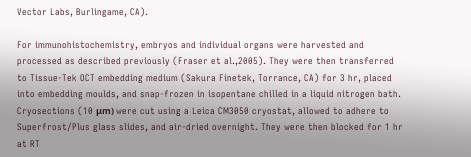Vector Labs, Burlingame, CA).

For immunohistochemistry, embryos and individual organs were harvested and processed as described previously (Fraser et al.,2005). They were then transferred to Tissue-Tek OCT embedding medium (Sakura Finetek, Torrance, CA) for 3 hr, placed into embedding moulds, and snap-frozen in isopentane chilled in a liquid nitrogen bath. Cryosections (10 μm) were cut using a Leica CM3050 cryostat, allowed to adhere to Superfrost/Plus glass slides, and air-dried overnight. They were then blocked for 1 hr at RT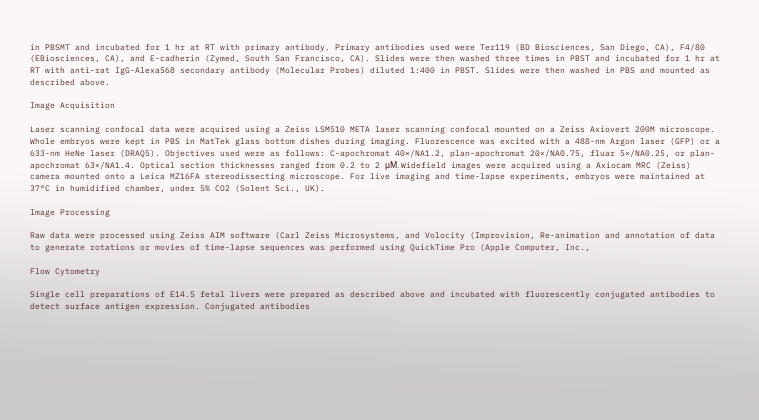in PBSMT and incubated for 1 hr at RT with primary antibody. Primary antibodies used were Ter119 (BD Biosciences, San Diego, CA), F4/80 (EBiosciences, CA), and E-cadherin (Zymed, South San Francisco, CA). Slides were then washed three times in PBST and incubated for 1 hr at RT with anti-rat IgG-Alexa568 secondary antibody (Molecular Probes) diluted 1:400 in PBST. Slides were then washed in PBS and mounted as described above.

Image Acquisition

Laser scanning confocal data were acquired using a Zeiss LSM510 META laser scanning confocal mounted on a Zeiss Axiovert 200M microscope. Whole embryos were kept in PBS in MatTek glass bottom dishes during imaging. Fluorescence was excited with a 488-nm Argon laser (GFP) or a 633-nm HeNe laser (DRAQ5). Objectives used were as follows: C-apochromat 40×/NA1.2, plan-apochromat 20×/NA0.75, fluar 5×/NA0.25, or plan-apochromat 63×/NA1.4. Optical section thicknesses ranged from 0.2 to 2 μM. Widefield images were acquired using a Axiocam MRC (Zeiss) camera mounted onto a Leica MZ16FA stereodissecting microscope. For live imaging and time-lapse experiments, embryos were maintained at 37°C in humidified chamber, under 5% CO2 (Solent Sci., UK).

Image Processing

Raw data were processed using Zeiss AIM software (Carl Zeiss Microsystems, and Volocity (Improvision, Re-animation and annotation of data to generate rotations or movies of time-lapse sequences was performed using QuickTime Pro (Apple Computer, Inc.,

Flow Cytometry

Single cell preparations of E14.5 fetal livers were prepared as described above and incubated with fluorescently conjugated antibodies to detect surface antigen expression. Conjugated antibodies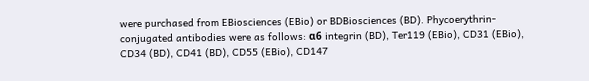were purchased from EBiosciences (EBio) or BDBiosciences (BD). Phycoerythrin-conjugated antibodies were as follows: α6 integrin (BD), Ter119 (EBio), CD31 (EBio), CD34 (BD), CD41 (BD), CD55 (EBio), CD147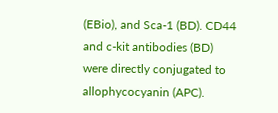(EBio), and Sca-1 (BD). CD44 and c-kit antibodies (BD) were directly conjugated to allophycocyanin (APC).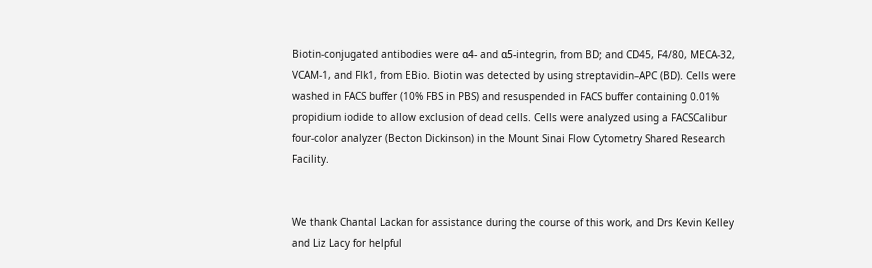Biotin-conjugated antibodies were α4- and α5-integrin, from BD; and CD45, F4/80, MECA-32, VCAM-1, and Flk1, from EBio. Biotin was detected by using streptavidin–APC (BD). Cells were washed in FACS buffer (10% FBS in PBS) and resuspended in FACS buffer containing 0.01% propidium iodide to allow exclusion of dead cells. Cells were analyzed using a FACSCalibur four-color analyzer (Becton Dickinson) in the Mount Sinai Flow Cytometry Shared Research Facility.


We thank Chantal Lackan for assistance during the course of this work, and Drs Kevin Kelley and Liz Lacy for helpful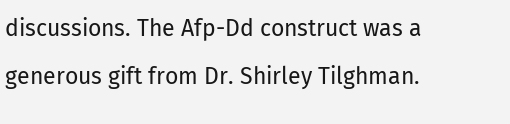discussions. The Afp-Dd construct was a generous gift from Dr. Shirley Tilghman.